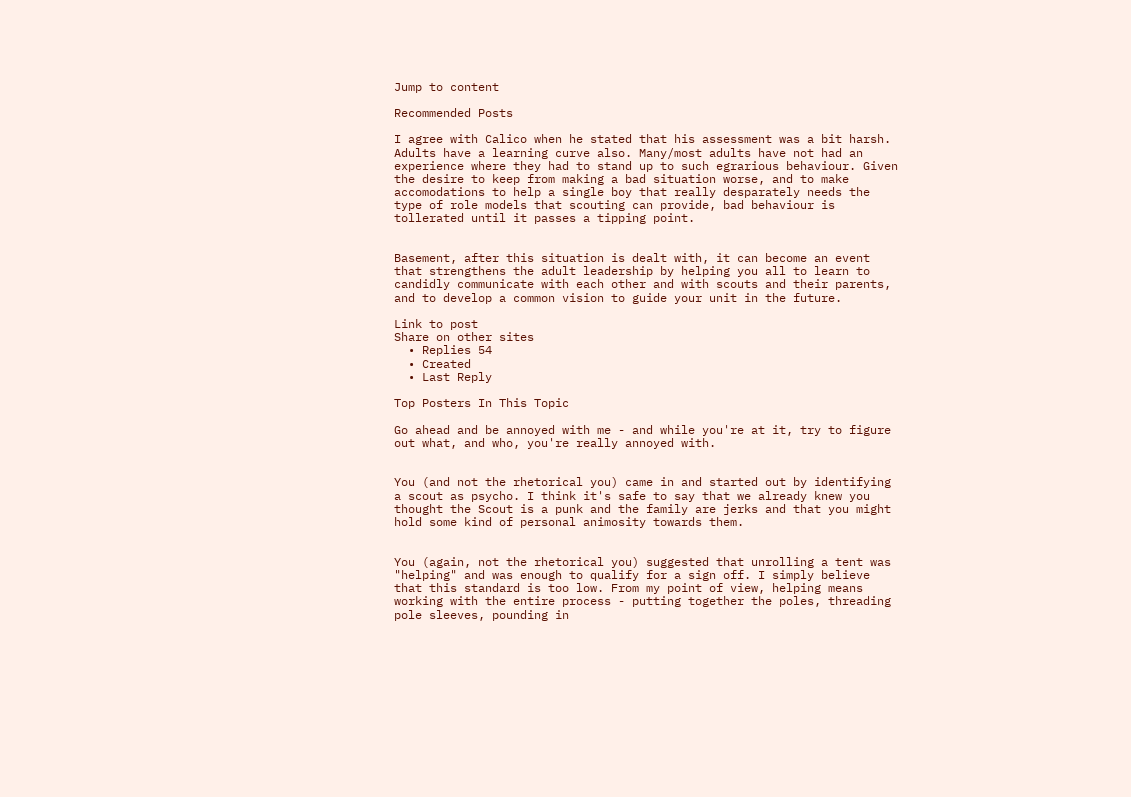Jump to content

Recommended Posts

I agree with Calico when he stated that his assessment was a bit harsh. Adults have a learning curve also. Many/most adults have not had an experience where they had to stand up to such egrarious behaviour. Given the desire to keep from making a bad situation worse, and to make accomodations to help a single boy that really desparately needs the type of role models that scouting can provide, bad behaviour is tollerated until it passes a tipping point.


Basement, after this situation is dealt with, it can become an event that strengthens the adult leadership by helping you all to learn to candidly communicate with each other and with scouts and their parents, and to develop a common vision to guide your unit in the future.

Link to post
Share on other sites
  • Replies 54
  • Created
  • Last Reply

Top Posters In This Topic

Go ahead and be annoyed with me - and while you're at it, try to figure out what, and who, you're really annoyed with.


You (and not the rhetorical you) came in and started out by identifying a scout as psycho. I think it's safe to say that we already knew you thought the Scout is a punk and the family are jerks and that you might hold some kind of personal animosity towards them.


You (again, not the rhetorical you) suggested that unrolling a tent was "helping" and was enough to qualify for a sign off. I simply believe that this standard is too low. From my point of view, helping means working with the entire process - putting together the poles, threading pole sleeves, pounding in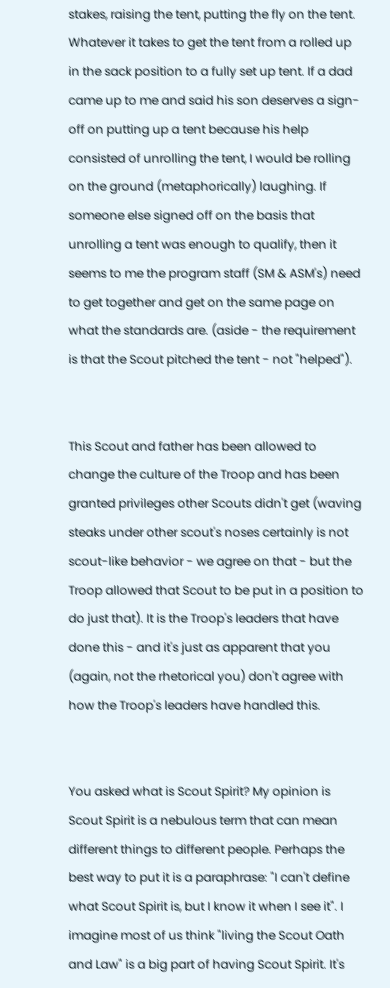stakes, raising the tent, putting the fly on the tent. Whatever it takes to get the tent from a rolled up in the sack position to a fully set up tent. If a dad came up to me and said his son deserves a sign-off on putting up a tent because his help consisted of unrolling the tent, I would be rolling on the ground (metaphorically) laughing. If someone else signed off on the basis that unrolling a tent was enough to qualify, then it seems to me the program staff (SM & ASM's) need to get together and get on the same page on what the standards are. (aside - the requirement is that the Scout pitched the tent - not "helped").


This Scout and father has been allowed to change the culture of the Troop and has been granted privileges other Scouts didn't get (waving steaks under other scout's noses certainly is not scout-like behavior - we agree on that - but the Troop allowed that Scout to be put in a position to do just that). It is the Troop's leaders that have done this - and it's just as apparent that you (again, not the rhetorical you) don't agree with how the Troop's leaders have handled this.


You asked what is Scout Spirit? My opinion is Scout Spirit is a nebulous term that can mean different things to different people. Perhaps the best way to put it is a paraphrase: "I can't define what Scout Spirit is, but I know it when I see it". I imagine most of us think "living the Scout Oath and Law" is a big part of having Scout Spirit. It's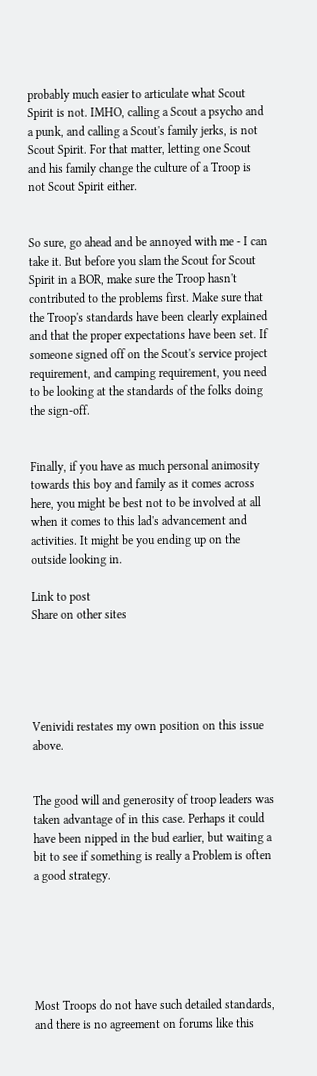probably much easier to articulate what Scout Spirit is not. IMHO, calling a Scout a psycho and a punk, and calling a Scout's family jerks, is not Scout Spirit. For that matter, letting one Scout and his family change the culture of a Troop is not Scout Spirit either.


So sure, go ahead and be annoyed with me - I can take it. But before you slam the Scout for Scout Spirit in a BOR, make sure the Troop hasn't contributed to the problems first. Make sure that the Troop's standards have been clearly explained and that the proper expectations have been set. If someone signed off on the Scout's service project requirement, and camping requirement, you need to be looking at the standards of the folks doing the sign-off.


Finally, if you have as much personal animosity towards this boy and family as it comes across here, you might be best not to be involved at all when it comes to this lad's advancement and activities. It might be you ending up on the outside looking in.

Link to post
Share on other sites





Venividi restates my own position on this issue above.


The good will and generosity of troop leaders was taken advantage of in this case. Perhaps it could have been nipped in the bud earlier, but waiting a bit to see if something is really a Problem is often a good strategy.






Most Troops do not have such detailed standards, and there is no agreement on forums like this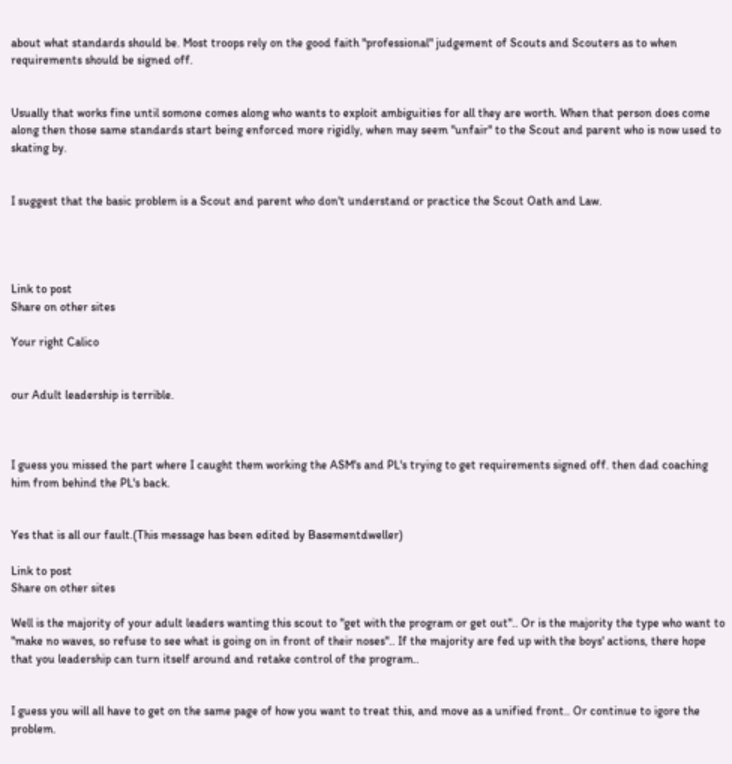about what standards should be. Most troops rely on the good faith "professional" judgement of Scouts and Scouters as to when requirements should be signed off.


Usually that works fine until somone comes along who wants to exploit ambiguities for all they are worth. When that person does come along then those same standards start being enforced more rigidly, when may seem "unfair" to the Scout and parent who is now used to skating by.


I suggest that the basic problem is a Scout and parent who don't understand or practice the Scout Oath and Law.




Link to post
Share on other sites

Your right Calico


our Adult leadership is terrible.



I guess you missed the part where I caught them working the ASM's and PL's trying to get requirements signed off. then dad coaching him from behind the PL's back.


Yes that is all our fault.(This message has been edited by Basementdweller)

Link to post
Share on other sites

Well is the majority of your adult leaders wanting this scout to "get with the program or get out".. Or is the majority the type who want to "make no waves, so refuse to see what is going on in front of their noses".. If the majority are fed up with the boys' actions, there hope that you leadership can turn itself around and retake control of the program..


I guess you will all have to get on the same page of how you want to treat this, and move as a unified front.. Or continue to igore the problem.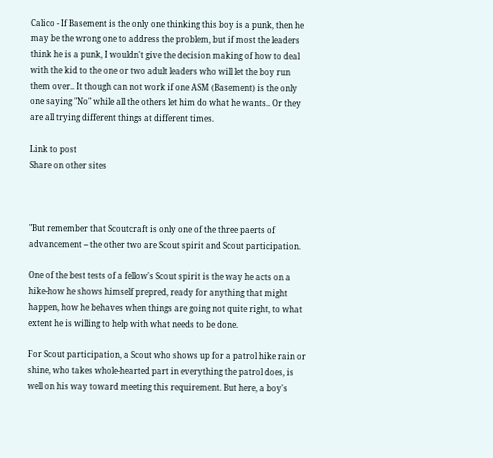Calico - If Basement is the only one thinking this boy is a punk, then he may be the wrong one to address the problem, but if most the leaders think he is a punk, I wouldn't give the decision making of how to deal with the kid to the one or two adult leaders who will let the boy run them over.. It though can not work if one ASM (Basement) is the only one saying "No" while all the others let him do what he wants.. Or they are all trying different things at different times.

Link to post
Share on other sites



"But remember that Scoutcraft is only one of the three paerts of advancement -- the other two are Scout spirit and Scout participation.

One of the best tests of a fellow's Scout spirit is the way he acts on a hike-how he shows himself prepred, ready for anything that might happen, how he behaves when things are going not quite right, to what extent he is willing to help with what needs to be done.

For Scout participation, a Scout who shows up for a patrol hike rain or shine, who takes whole-hearted part in everything the patrol does, is well on his way toward meeting this requirement. But here, a boy's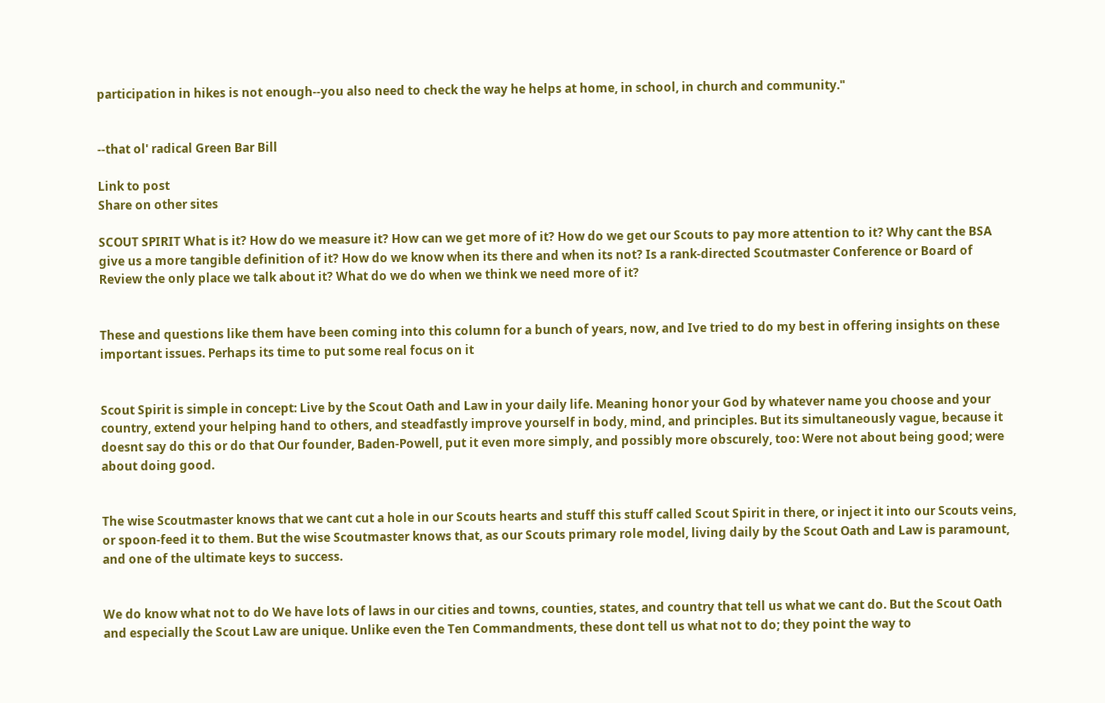participation in hikes is not enough--you also need to check the way he helps at home, in school, in church and community."


--that ol' radical Green Bar Bill

Link to post
Share on other sites

SCOUT SPIRIT What is it? How do we measure it? How can we get more of it? How do we get our Scouts to pay more attention to it? Why cant the BSA give us a more tangible definition of it? How do we know when its there and when its not? Is a rank-directed Scoutmaster Conference or Board of Review the only place we talk about it? What do we do when we think we need more of it?


These and questions like them have been coming into this column for a bunch of years, now, and Ive tried to do my best in offering insights on these important issues. Perhaps its time to put some real focus on it


Scout Spirit is simple in concept: Live by the Scout Oath and Law in your daily life. Meaning honor your God by whatever name you choose and your country, extend your helping hand to others, and steadfastly improve yourself in body, mind, and principles. But its simultaneously vague, because it doesnt say do this or do that Our founder, Baden-Powell, put it even more simply, and possibly more obscurely, too: Were not about being good; were about doing good.


The wise Scoutmaster knows that we cant cut a hole in our Scouts hearts and stuff this stuff called Scout Spirit in there, or inject it into our Scouts veins, or spoon-feed it to them. But the wise Scoutmaster knows that, as our Scouts primary role model, living daily by the Scout Oath and Law is paramount, and one of the ultimate keys to success.


We do know what not to do We have lots of laws in our cities and towns, counties, states, and country that tell us what we cant do. But the Scout Oath and especially the Scout Law are unique. Unlike even the Ten Commandments, these dont tell us what not to do; they point the way to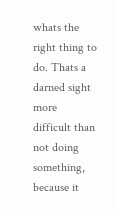whats the right thing to do. Thats a darned sight more difficult than not doing something, because it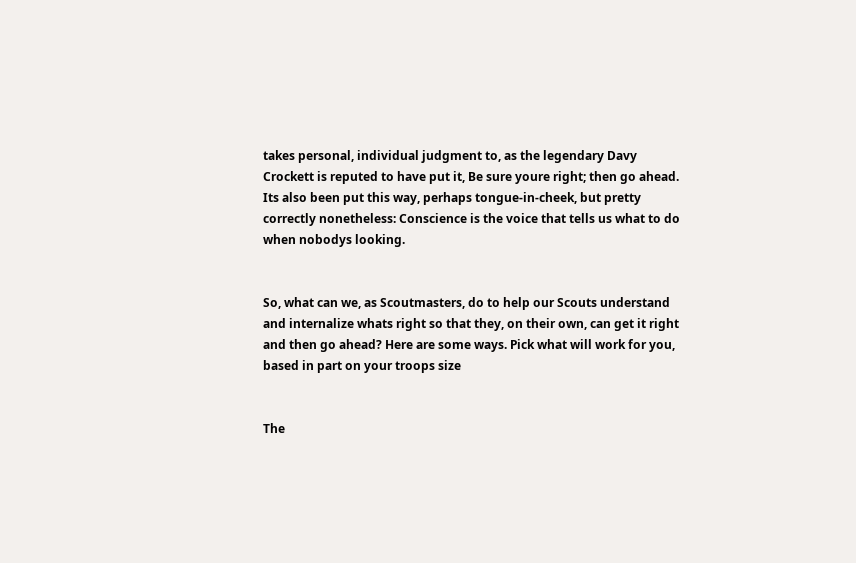takes personal, individual judgment to, as the legendary Davy Crockett is reputed to have put it, Be sure youre right; then go ahead. Its also been put this way, perhaps tongue-in-cheek, but pretty correctly nonetheless: Conscience is the voice that tells us what to do when nobodys looking.


So, what can we, as Scoutmasters, do to help our Scouts understand and internalize whats right so that they, on their own, can get it right and then go ahead? Here are some ways. Pick what will work for you, based in part on your troops size


The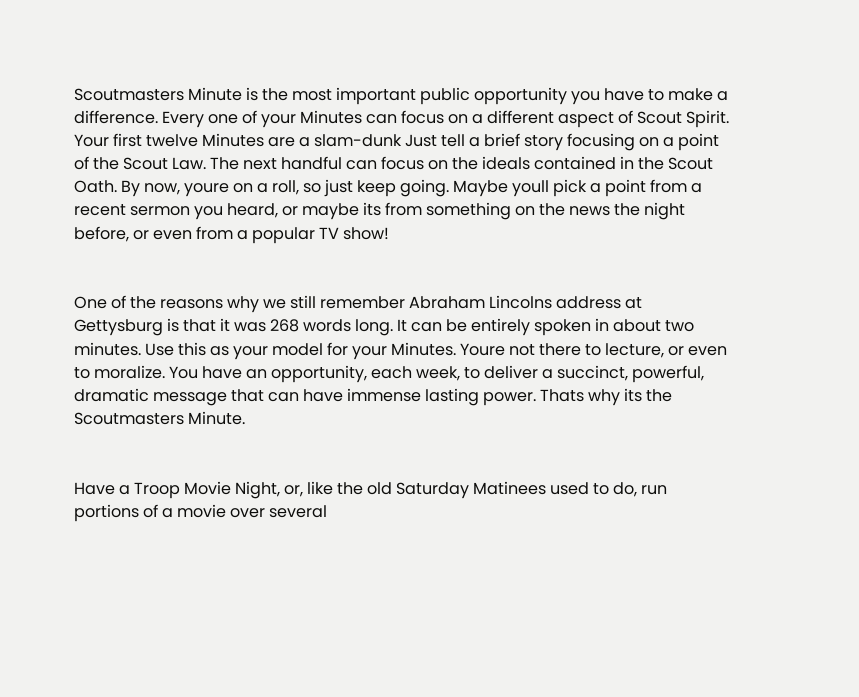Scoutmasters Minute is the most important public opportunity you have to make a difference. Every one of your Minutes can focus on a different aspect of Scout Spirit. Your first twelve Minutes are a slam-dunk Just tell a brief story focusing on a point of the Scout Law. The next handful can focus on the ideals contained in the Scout Oath. By now, youre on a roll, so just keep going. Maybe youll pick a point from a recent sermon you heard, or maybe its from something on the news the night before, or even from a popular TV show!


One of the reasons why we still remember Abraham Lincolns address at Gettysburg is that it was 268 words long. It can be entirely spoken in about two minutes. Use this as your model for your Minutes. Youre not there to lecture, or even to moralize. You have an opportunity, each week, to deliver a succinct, powerful, dramatic message that can have immense lasting power. Thats why its the Scoutmasters Minute.


Have a Troop Movie Night, or, like the old Saturday Matinees used to do, run portions of a movie over several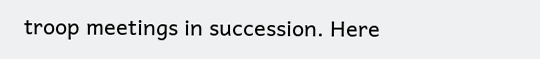troop meetings in succession. Here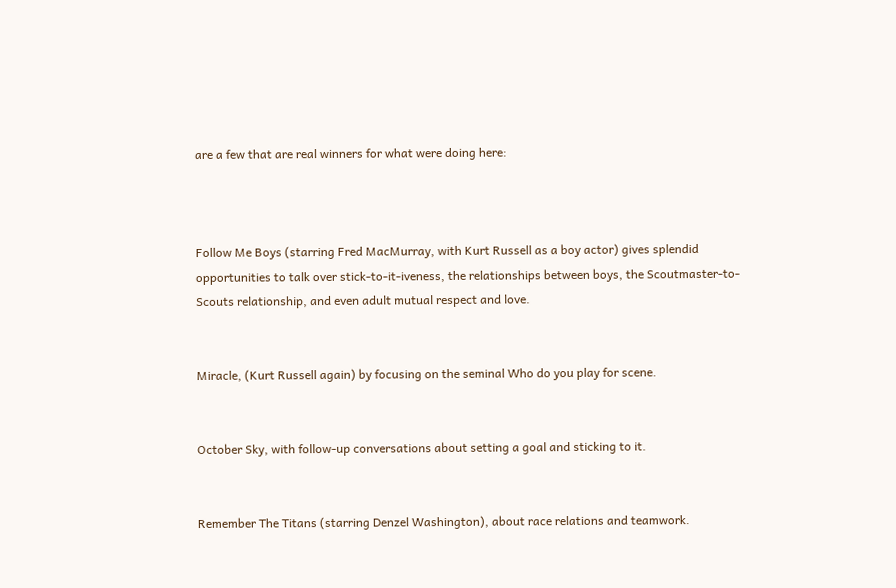are a few that are real winners for what were doing here:



Follow Me Boys (starring Fred MacMurray, with Kurt Russell as a boy actor) gives splendid opportunities to talk over stick-to-it-iveness, the relationships between boys, the Scoutmaster-to-Scouts relationship, and even adult mutual respect and love.


Miracle, (Kurt Russell again) by focusing on the seminal Who do you play for scene.


October Sky, with follow-up conversations about setting a goal and sticking to it.


Remember The Titans (starring Denzel Washington), about race relations and teamwork.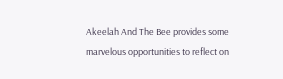Akeelah And The Bee provides some marvelous opportunities to reflect on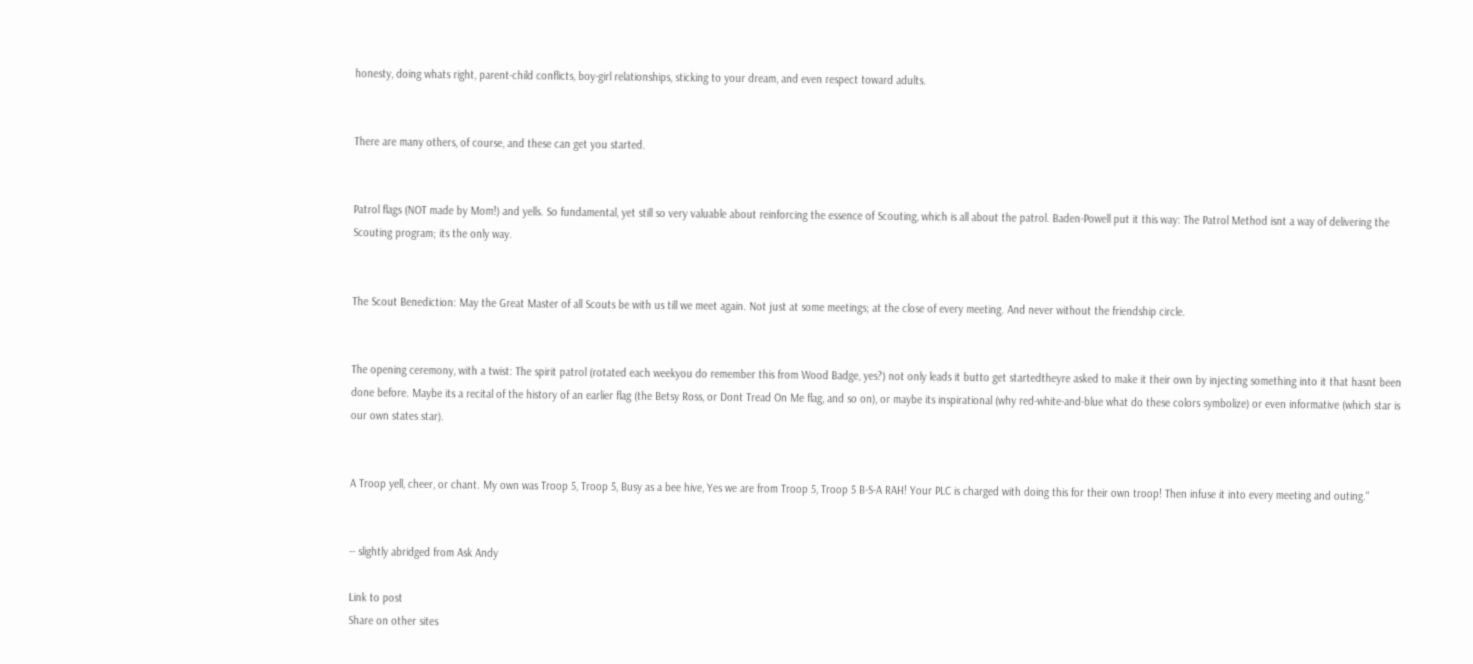honesty, doing whats right, parent-child conflicts, boy-girl relationships, sticking to your dream, and even respect toward adults.


There are many others, of course, and these can get you started.


Patrol flags (NOT made by Mom!) and yells. So fundamental, yet still so very valuable about reinforcing the essence of Scouting, which is all about the patrol. Baden-Powell put it this way: The Patrol Method isnt a way of delivering the Scouting program; its the only way.


The Scout Benediction: May the Great Master of all Scouts be with us till we meet again. Not just at some meetings; at the close of every meeting. And never without the friendship circle.


The opening ceremony, with a twist: The spirit patrol (rotated each weekyou do remember this from Wood Badge, yes?) not only leads it butto get startedtheyre asked to make it their own by injecting something into it that hasnt been done before. Maybe its a recital of the history of an earlier flag (the Betsy Ross, or Dont Tread On Me flag, and so on), or maybe its inspirational (why red-white-and-blue what do these colors symbolize) or even informative (which star is our own states star).


A Troop yell, cheer, or chant. My own was Troop 5, Troop 5, Busy as a bee hive, Yes we are from Troop 5, Troop 5 B-S-A RAH! Your PLC is charged with doing this for their own troop! Then infuse it into every meeting and outing."


-- slightly abridged from Ask Andy

Link to post
Share on other sites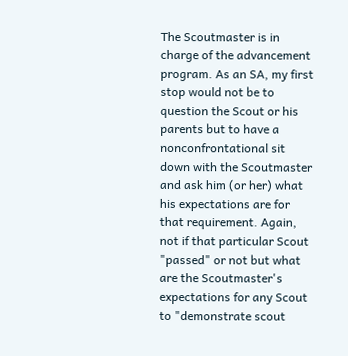The Scoutmaster is in charge of the advancement program. As an SA, my first stop would not be to question the Scout or his parents but to have a nonconfrontational sit down with the Scoutmaster and ask him (or her) what his expectations are for that requirement. Again, not if that particular Scout "passed" or not but what are the Scoutmaster's expectations for any Scout to "demonstrate scout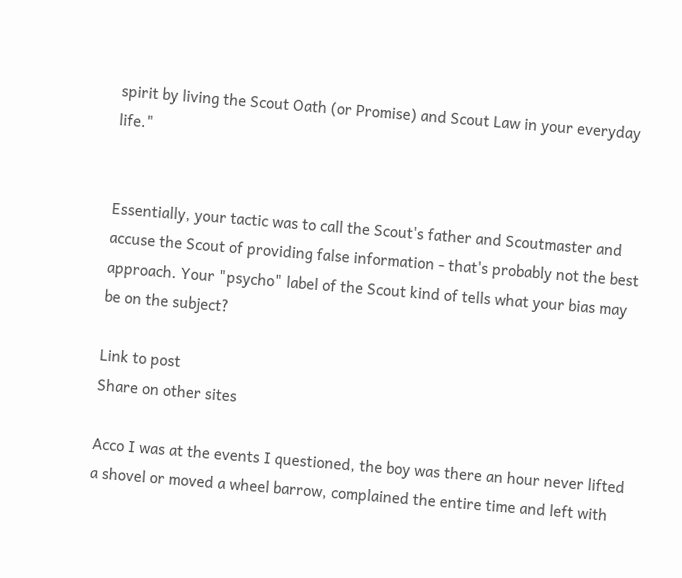spirit by living the Scout Oath (or Promise) and Scout Law in your everyday life."


Essentially, your tactic was to call the Scout's father and Scoutmaster and accuse the Scout of providing false information - that's probably not the best approach. Your "psycho" label of the Scout kind of tells what your bias may be on the subject?

Link to post
Share on other sites

Acco I was at the events I questioned, the boy was there an hour never lifted a shovel or moved a wheel barrow, complained the entire time and left with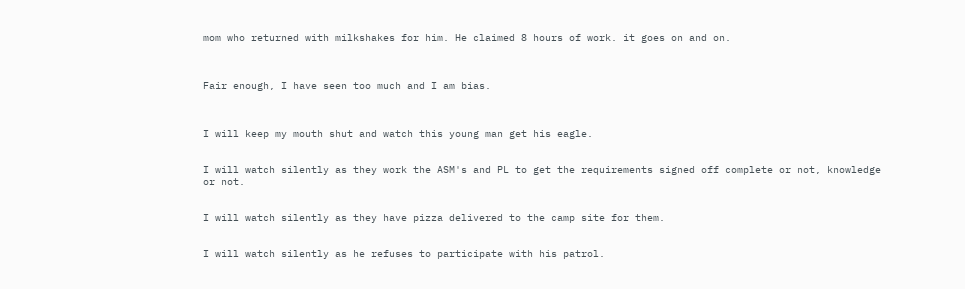mom who returned with milkshakes for him. He claimed 8 hours of work. it goes on and on.



Fair enough, I have seen too much and I am bias.



I will keep my mouth shut and watch this young man get his eagle.


I will watch silently as they work the ASM's and PL to get the requirements signed off complete or not, knowledge or not.


I will watch silently as they have pizza delivered to the camp site for them.


I will watch silently as he refuses to participate with his patrol.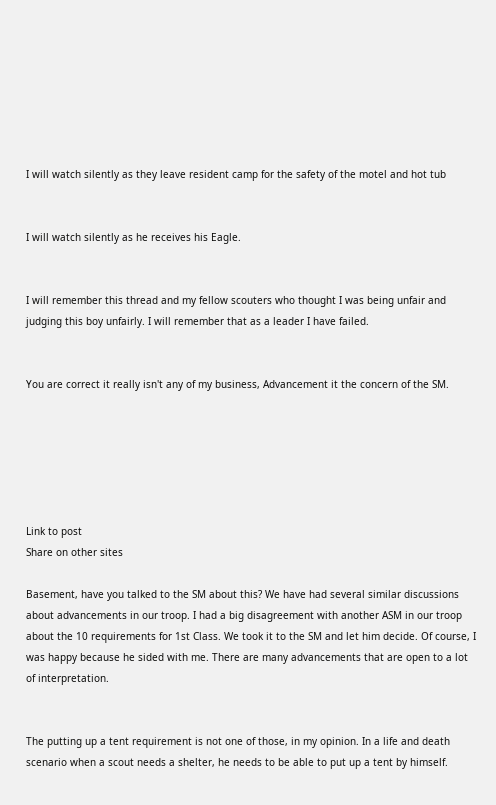I will watch silently as they leave resident camp for the safety of the motel and hot tub


I will watch silently as he receives his Eagle.


I will remember this thread and my fellow scouters who thought I was being unfair and judging this boy unfairly. I will remember that as a leader I have failed.


You are correct it really isn't any of my business, Advancement it the concern of the SM.






Link to post
Share on other sites

Basement, have you talked to the SM about this? We have had several similar discussions about advancements in our troop. I had a big disagreement with another ASM in our troop about the 10 requirements for 1st Class. We took it to the SM and let him decide. Of course, I was happy because he sided with me. There are many advancements that are open to a lot of interpretation.


The putting up a tent requirement is not one of those, in my opinion. In a life and death scenario when a scout needs a shelter, he needs to be able to put up a tent by himself.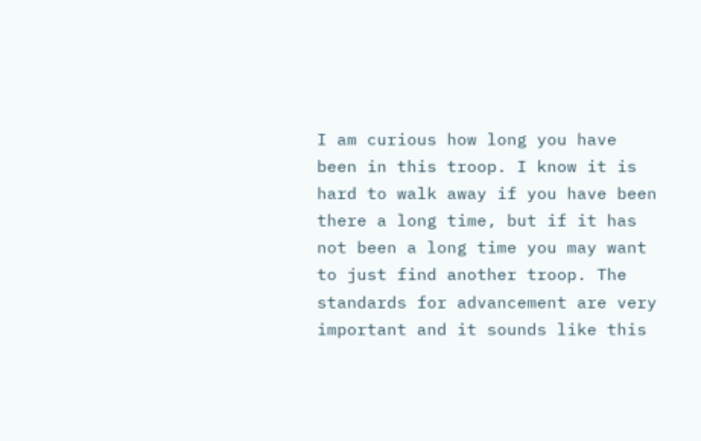I am curious how long you have been in this troop. I know it is hard to walk away if you have been there a long time, but if it has not been a long time you may want to just find another troop. The standards for advancement are very important and it sounds like this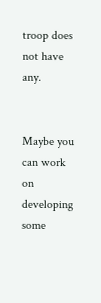troop does not have any.


Maybe you can work on developing some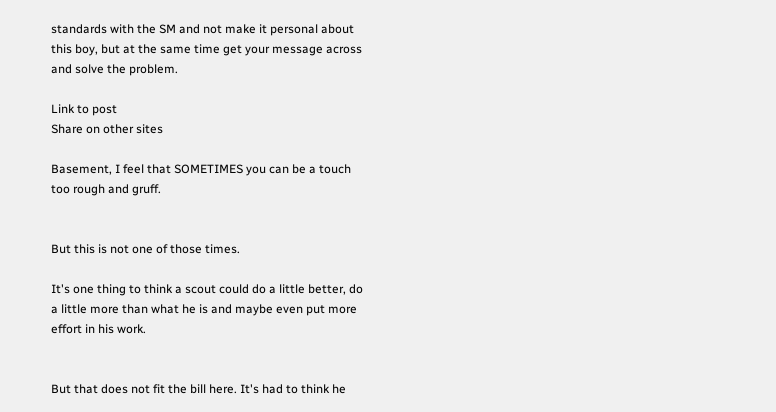standards with the SM and not make it personal about this boy, but at the same time get your message across and solve the problem.

Link to post
Share on other sites

Basement, I feel that SOMETIMES you can be a touch too rough and gruff.


But this is not one of those times.

It's one thing to think a scout could do a little better, do a little more than what he is and maybe even put more effort in his work.


But that does not fit the bill here. It's had to think he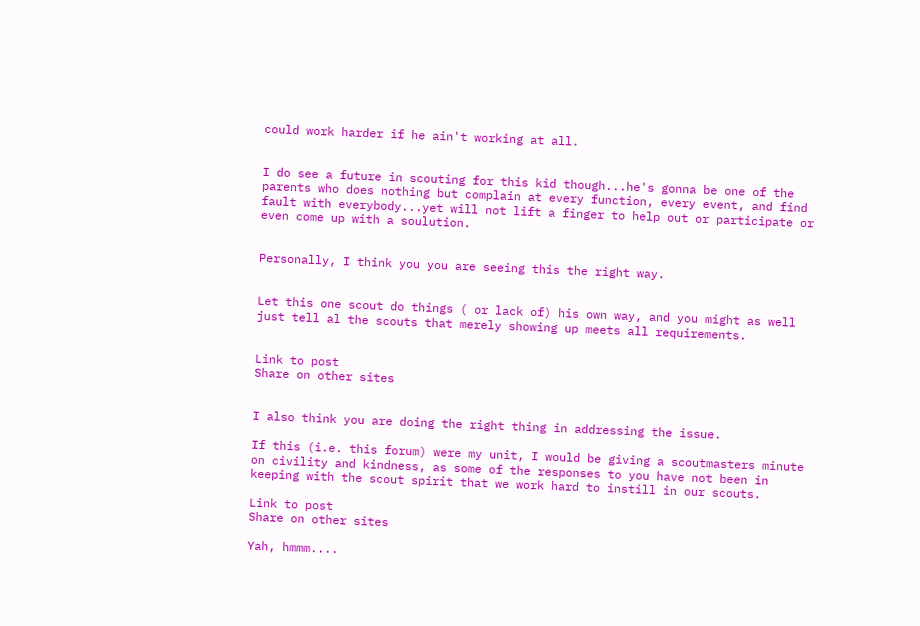could work harder if he ain't working at all.


I do see a future in scouting for this kid though...he's gonna be one of the parents who does nothing but complain at every function, every event, and find fault with everybody...yet will not lift a finger to help out or participate or even come up with a soulution.


Personally, I think you you are seeing this the right way.


Let this one scout do things ( or lack of) his own way, and you might as well just tell al the scouts that merely showing up meets all requirements.


Link to post
Share on other sites


I also think you are doing the right thing in addressing the issue.

If this (i.e. this forum) were my unit, I would be giving a scoutmasters minute on civility and kindness, as some of the responses to you have not been in keeping with the scout spirit that we work hard to instill in our scouts.

Link to post
Share on other sites

Yah, hmmm....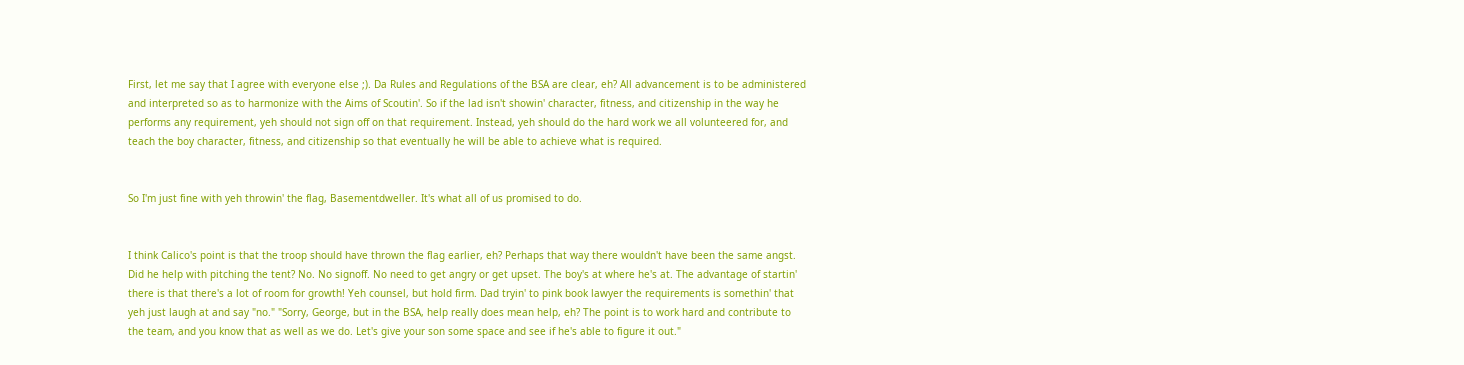First, let me say that I agree with everyone else ;). Da Rules and Regulations of the BSA are clear, eh? All advancement is to be administered and interpreted so as to harmonize with the Aims of Scoutin'. So if the lad isn't showin' character, fitness, and citizenship in the way he performs any requirement, yeh should not sign off on that requirement. Instead, yeh should do the hard work we all volunteered for, and teach the boy character, fitness, and citizenship so that eventually he will be able to achieve what is required.


So I'm just fine with yeh throwin' the flag, Basementdweller. It's what all of us promised to do.


I think Calico's point is that the troop should have thrown the flag earlier, eh? Perhaps that way there wouldn't have been the same angst. Did he help with pitching the tent? No. No signoff. No need to get angry or get upset. The boy's at where he's at. The advantage of startin' there is that there's a lot of room for growth! Yeh counsel, but hold firm. Dad tryin' to pink book lawyer the requirements is somethin' that yeh just laugh at and say "no." "Sorry, George, but in the BSA, help really does mean help, eh? The point is to work hard and contribute to the team, and you know that as well as we do. Let's give your son some space and see if he's able to figure it out."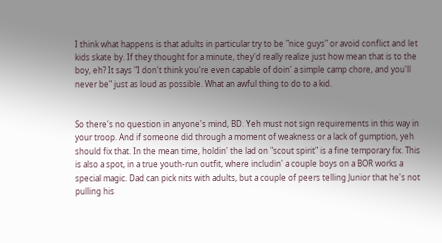I think what happens is that adults in particular try to be "nice guys" or avoid conflict and let kids skate by. If they thought for a minute, they'd really realize just how mean that is to the boy, eh? It says "I don't think you're even capable of doin' a simple camp chore, and you'll never be" just as loud as possible. What an awful thing to do to a kid.


So there's no question in anyone's mind, BD. Yeh must not sign requirements in this way in your troop. And if someone did through a moment of weakness or a lack of gumption, yeh should fix that. In the mean time, holdin' the lad on "scout spirit" is a fine temporary fix. This is also a spot, in a true youth-run outfit, where includin' a couple boys on a BOR works a special magic. Dad can pick nits with adults, but a couple of peers telling Junior that he's not pulling his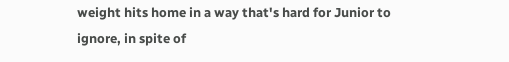weight hits home in a way that's hard for Junior to ignore, in spite of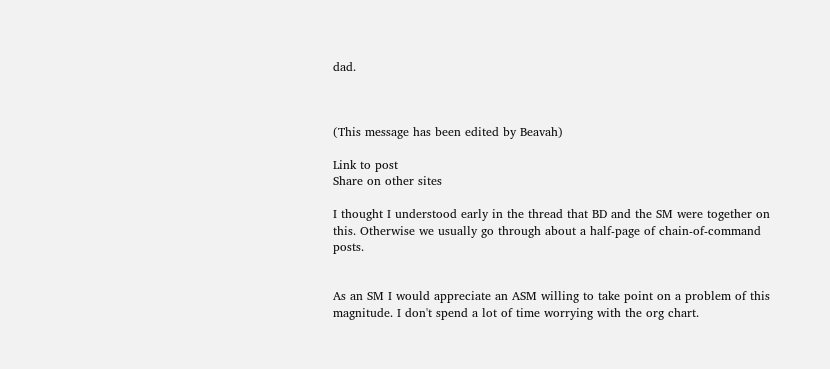dad.



(This message has been edited by Beavah)

Link to post
Share on other sites

I thought I understood early in the thread that BD and the SM were together on this. Otherwise we usually go through about a half-page of chain-of-command posts.


As an SM I would appreciate an ASM willing to take point on a problem of this magnitude. I don't spend a lot of time worrying with the org chart.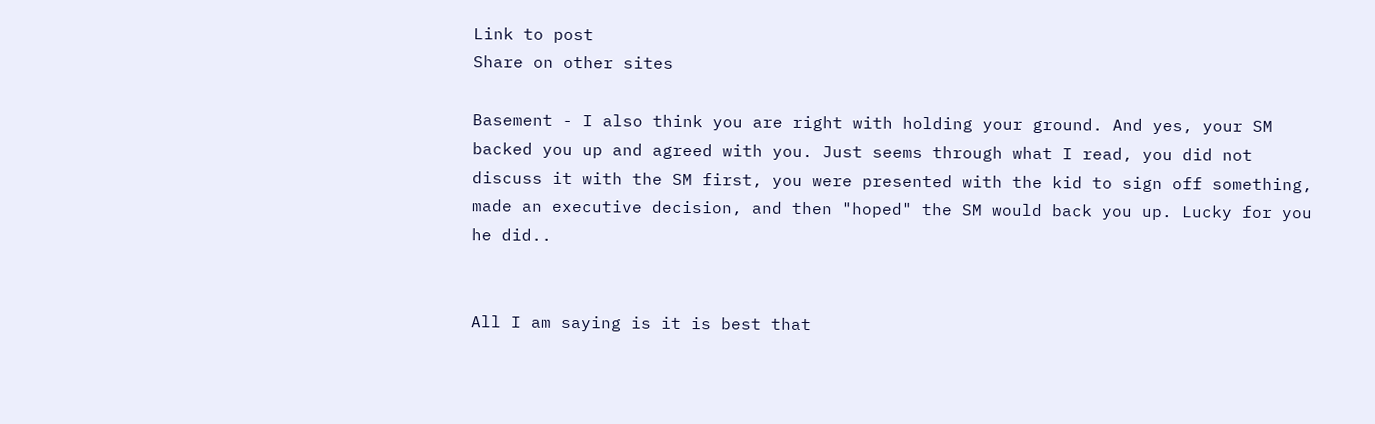Link to post
Share on other sites

Basement - I also think you are right with holding your ground. And yes, your SM backed you up and agreed with you. Just seems through what I read, you did not discuss it with the SM first, you were presented with the kid to sign off something, made an executive decision, and then "hoped" the SM would back you up. Lucky for you he did..


All I am saying is it is best that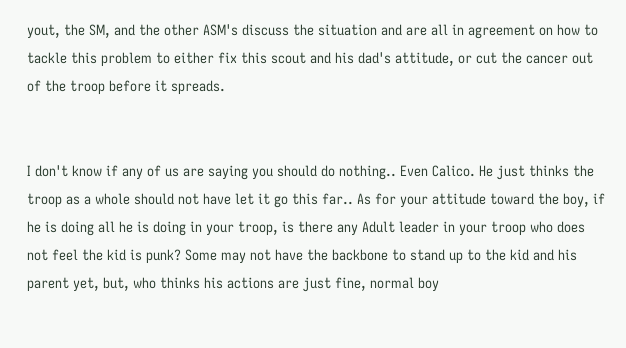yout, the SM, and the other ASM's discuss the situation and are all in agreement on how to tackle this problem to either fix this scout and his dad's attitude, or cut the cancer out of the troop before it spreads.


I don't know if any of us are saying you should do nothing.. Even Calico. He just thinks the troop as a whole should not have let it go this far.. As for your attitude toward the boy, if he is doing all he is doing in your troop, is there any Adult leader in your troop who does not feel the kid is punk? Some may not have the backbone to stand up to the kid and his parent yet, but, who thinks his actions are just fine, normal boy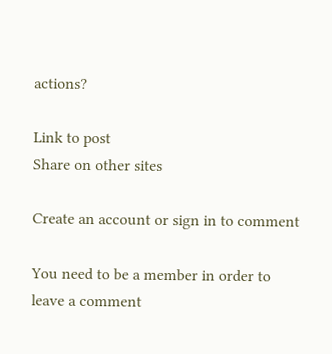actions?

Link to post
Share on other sites

Create an account or sign in to comment

You need to be a member in order to leave a comment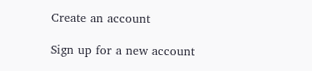Create an account

Sign up for a new account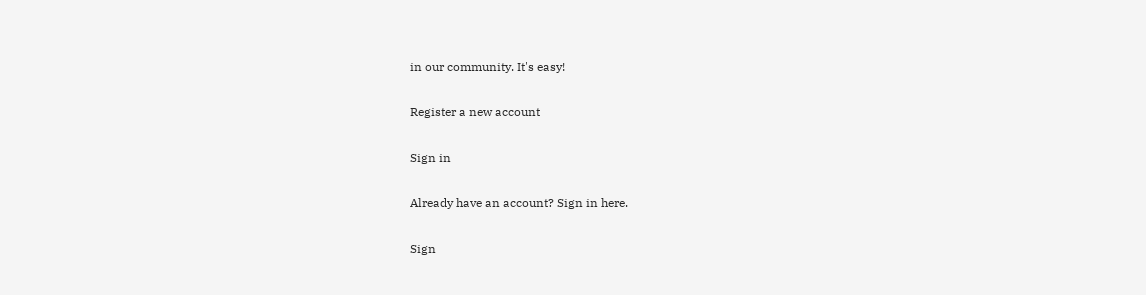in our community. It's easy!

Register a new account

Sign in

Already have an account? Sign in here.

Sign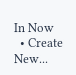In Now
  • Create New...